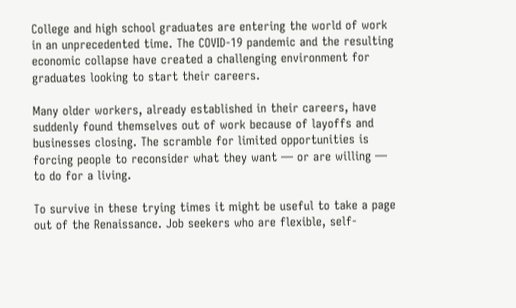College and high school graduates are entering the world of work in an unprecedented time. The COVID-19 pandemic and the resulting economic collapse have created a challenging environment for graduates looking to start their careers.

Many older workers, already established in their careers, have suddenly found themselves out of work because of layoffs and businesses closing. The scramble for limited opportunities is forcing people to reconsider what they want — or are willing — to do for a living.

To survive in these trying times it might be useful to take a page out of the Renaissance. Job seekers who are flexible, self-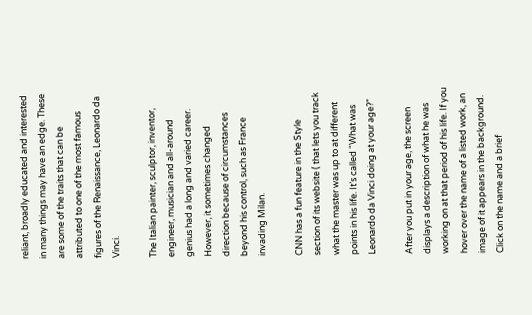reliant, broadly educated and interested in many things may have an edge. These are some of the traits that can be attributed to one of the most famous figures of the Renaissance, Leonardo da Vinci.

The Italian painter, sculptor, inventor, engineer, musician and all-around genius had a long and varied career. However, it sometimes changed direction because of circumstances beyond his control, such as France invading Milan.

CNN has a fun feature in the Style section of its website ( that lets you track what the master was up to at different points in his life. It’s called “What was Leonardo da Vinci doing at your age?”

After you put in your age, the screen displays a description of what he was working on at that period of his life. If you hover over the name of a listed work, an image of it appears in the background. Click on the name and a brief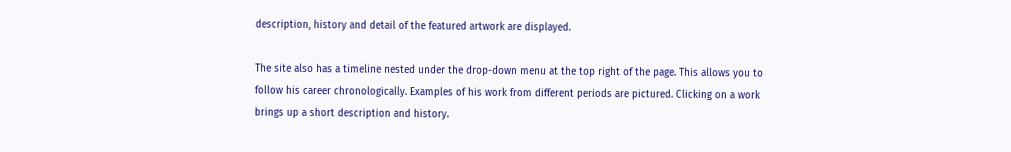description, history and detail of the featured artwork are displayed.

The site also has a timeline nested under the drop-down menu at the top right of the page. This allows you to follow his career chronologically. Examples of his work from different periods are pictured. Clicking on a work brings up a short description and history.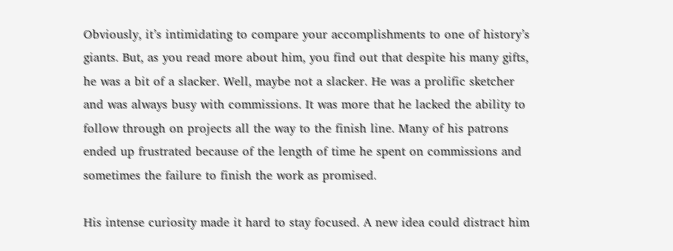Obviously, it’s intimidating to compare your accomplishments to one of history’s giants. But, as you read more about him, you find out that despite his many gifts, he was a bit of a slacker. Well, maybe not a slacker. He was a prolific sketcher and was always busy with commissions. It was more that he lacked the ability to follow through on projects all the way to the finish line. Many of his patrons ended up frustrated because of the length of time he spent on commissions and sometimes the failure to finish the work as promised.

His intense curiosity made it hard to stay focused. A new idea could distract him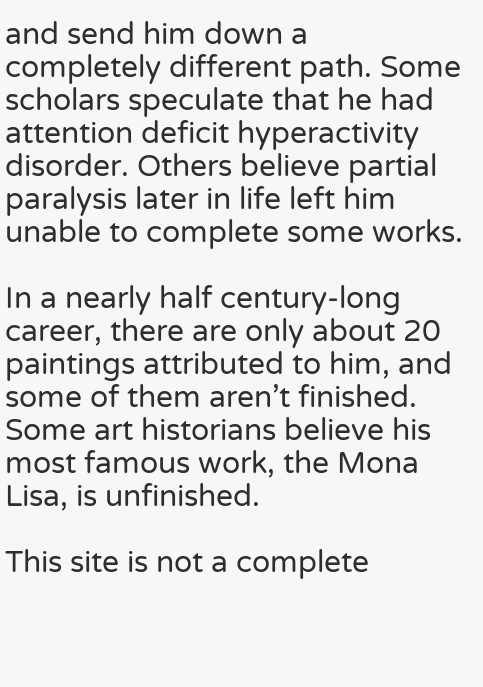and send him down a completely different path. Some scholars speculate that he had attention deficit hyperactivity disorder. Others believe partial paralysis later in life left him unable to complete some works.

In a nearly half century-long career, there are only about 20 paintings attributed to him, and some of them aren’t finished. Some art historians believe his most famous work, the Mona Lisa, is unfinished.

This site is not a complete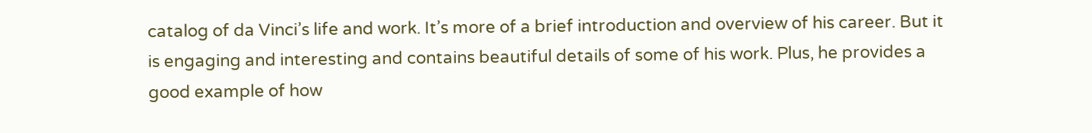catalog of da Vinci’s life and work. It’s more of a brief introduction and overview of his career. But it is engaging and interesting and contains beautiful details of some of his work. Plus, he provides a good example of how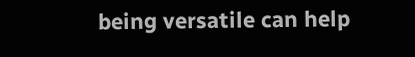being versatile can help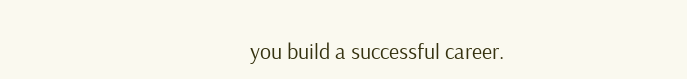you build a successful career.